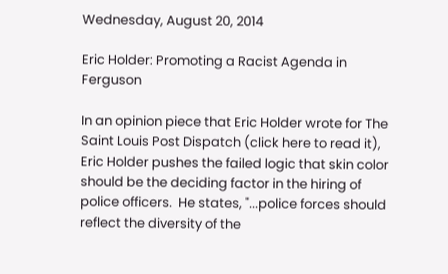Wednesday, August 20, 2014

Eric Holder: Promoting a Racist Agenda in Ferguson

In an opinion piece that Eric Holder wrote for The Saint Louis Post Dispatch (click here to read it), Eric Holder pushes the failed logic that skin color should be the deciding factor in the hiring of police officers.  He states, "...police forces should reflect the diversity of the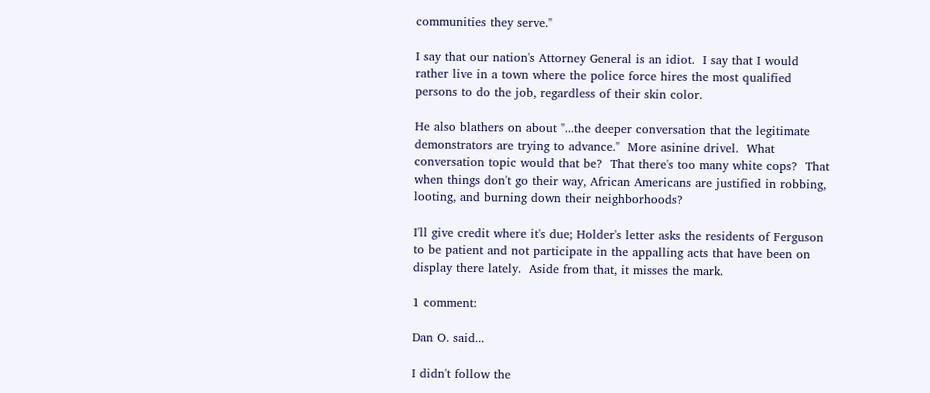communities they serve."

I say that our nation's Attorney General is an idiot.  I say that I would rather live in a town where the police force hires the most qualified persons to do the job, regardless of their skin color.

He also blathers on about "...the deeper conversation that the legitimate demonstrators are trying to advance."  More asinine drivel.  What conversation topic would that be?  That there's too many white cops?  That when things don't go their way, African Americans are justified in robbing, looting, and burning down their neighborhoods?

I'll give credit where it's due; Holder's letter asks the residents of Ferguson to be patient and not participate in the appalling acts that have been on display there lately.  Aside from that, it misses the mark.

1 comment:

Dan O. said...

I didn't follow the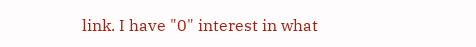link. I have "0" interest in what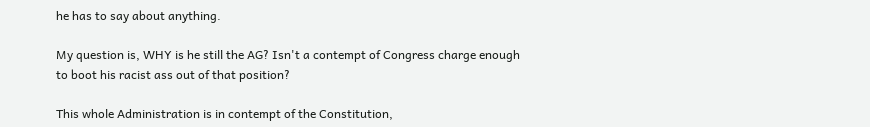he has to say about anything.

My question is, WHY is he still the AG? Isn't a contempt of Congress charge enough to boot his racist ass out of that position?

This whole Administration is in contempt of the Constitution,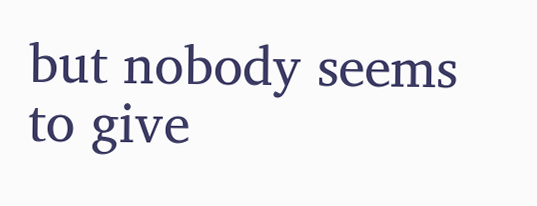but nobody seems to give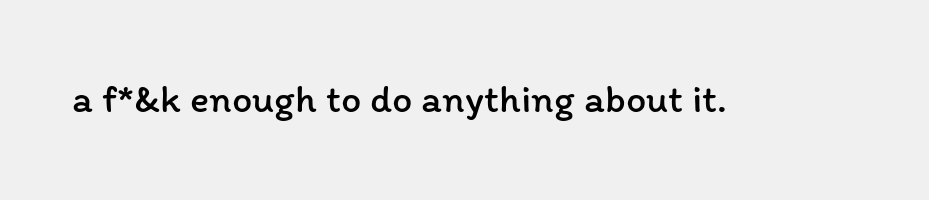a f*&k enough to do anything about it.